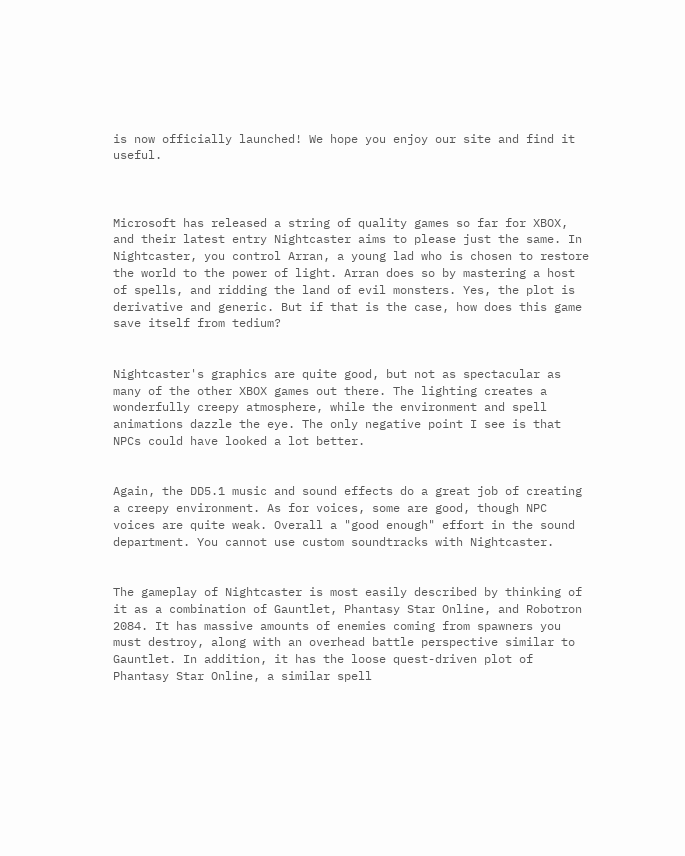is now officially launched! We hope you enjoy our site and find it useful.



Microsoft has released a string of quality games so far for XBOX, and their latest entry Nightcaster aims to please just the same. In Nightcaster, you control Arran, a young lad who is chosen to restore the world to the power of light. Arran does so by mastering a host of spells, and ridding the land of evil monsters. Yes, the plot is derivative and generic. But if that is the case, how does this game save itself from tedium?


Nightcaster's graphics are quite good, but not as spectacular as many of the other XBOX games out there. The lighting creates a wonderfully creepy atmosphere, while the environment and spell animations dazzle the eye. The only negative point I see is that NPCs could have looked a lot better.


Again, the DD5.1 music and sound effects do a great job of creating a creepy environment. As for voices, some are good, though NPC voices are quite weak. Overall a "good enough" effort in the sound department. You cannot use custom soundtracks with Nightcaster.


The gameplay of Nightcaster is most easily described by thinking of it as a combination of Gauntlet, Phantasy Star Online, and Robotron 2084. It has massive amounts of enemies coming from spawners you must destroy, along with an overhead battle perspective similar to Gauntlet. In addition, it has the loose quest-driven plot of Phantasy Star Online, a similar spell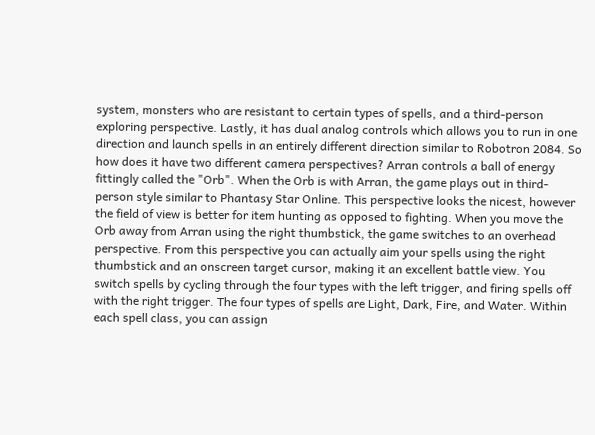system, monsters who are resistant to certain types of spells, and a third-person exploring perspective. Lastly, it has dual analog controls which allows you to run in one direction and launch spells in an entirely different direction similar to Robotron 2084. So how does it have two different camera perspectives? Arran controls a ball of energy fittingly called the "Orb". When the Orb is with Arran, the game plays out in third-person style similar to Phantasy Star Online. This perspective looks the nicest, however the field of view is better for item hunting as opposed to fighting. When you move the Orb away from Arran using the right thumbstick, the game switches to an overhead perspective. From this perspective you can actually aim your spells using the right thumbstick and an onscreen target cursor, making it an excellent battle view. You switch spells by cycling through the four types with the left trigger, and firing spells off with the right trigger. The four types of spells are Light, Dark, Fire, and Water. Within each spell class, you can assign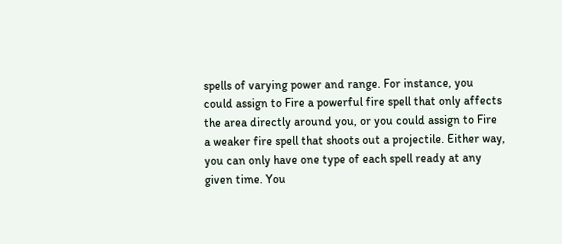spells of varying power and range. For instance, you could assign to Fire a powerful fire spell that only affects the area directly around you, or you could assign to Fire a weaker fire spell that shoots out a projectile. Either way, you can only have one type of each spell ready at any given time. You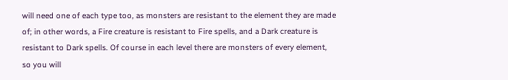will need one of each type too, as monsters are resistant to the element they are made of; in other words, a Fire creature is resistant to Fire spells, and a Dark creature is resistant to Dark spells. Of course in each level there are monsters of every element, so you will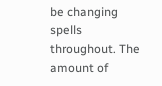be changing spells throughout. The amount of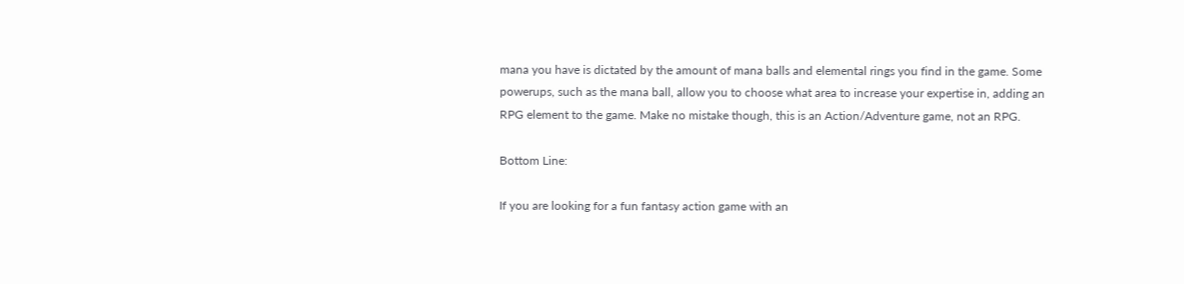mana you have is dictated by the amount of mana balls and elemental rings you find in the game. Some powerups, such as the mana ball, allow you to choose what area to increase your expertise in, adding an RPG element to the game. Make no mistake though, this is an Action/Adventure game, not an RPG.

Bottom Line:

If you are looking for a fun fantasy action game with an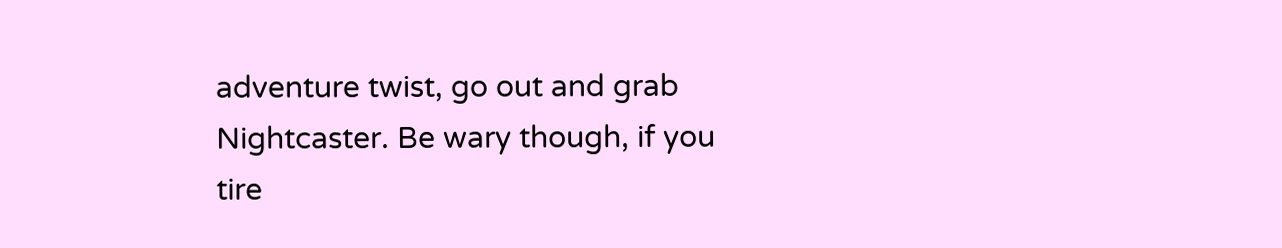adventure twist, go out and grab Nightcaster. Be wary though, if you tire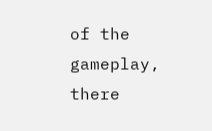of the gameplay, there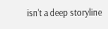isn't a deep storyline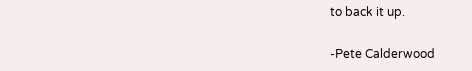to back it up.

-Pete Calderwood